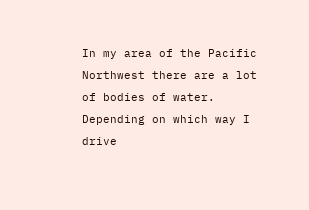In my area of the Pacific Northwest there are a lot of bodies of water. Depending on which way I drive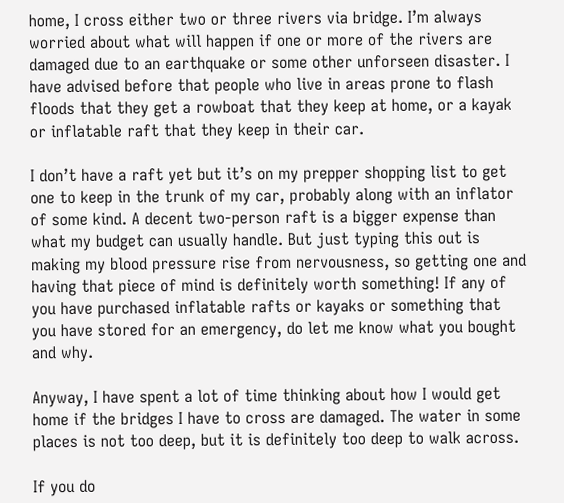home, I cross either two or three rivers via bridge. I’m always worried about what will happen if one or more of the rivers are damaged due to an earthquake or some other unforseen disaster. I have advised before that people who live in areas prone to flash floods that they get a rowboat that they keep at home, or a kayak or inflatable raft that they keep in their car.

I don’t have a raft yet but it’s on my prepper shopping list to get one to keep in the trunk of my car, probably along with an inflator of some kind. A decent two-person raft is a bigger expense than what my budget can usually handle. But just typing this out is making my blood pressure rise from nervousness, so getting one and having that piece of mind is definitely worth something! If any of you have purchased inflatable rafts or kayaks or something that you have stored for an emergency, do let me know what you bought and why.

Anyway, I have spent a lot of time thinking about how I would get home if the bridges I have to cross are damaged. The water in some places is not too deep, but it is definitely too deep to walk across.

If you do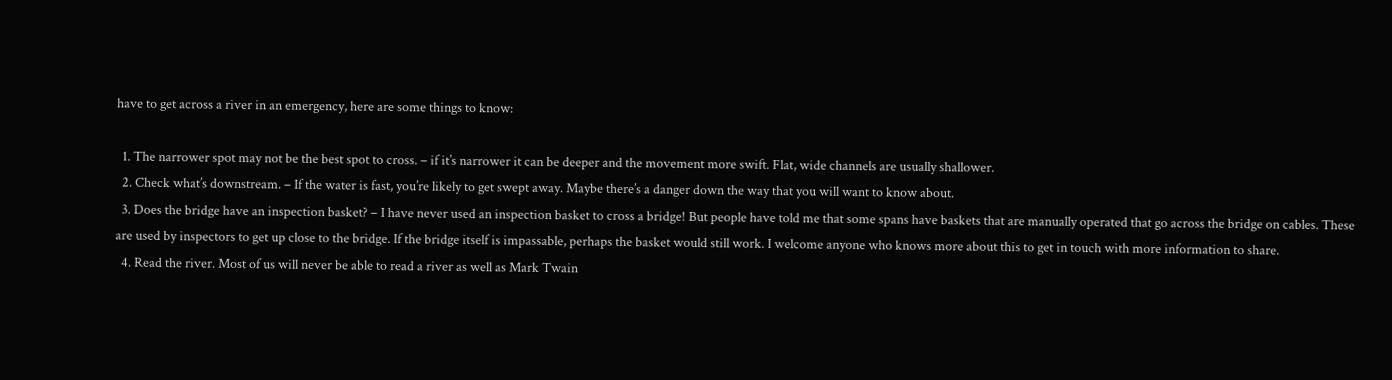have to get across a river in an emergency, here are some things to know:

  1. The narrower spot may not be the best spot to cross. – if it’s narrower it can be deeper and the movement more swift. Flat, wide channels are usually shallower.
  2. Check what’s downstream. – If the water is fast, you’re likely to get swept away. Maybe there’s a danger down the way that you will want to know about.
  3. Does the bridge have an inspection basket? – I have never used an inspection basket to cross a bridge! But people have told me that some spans have baskets that are manually operated that go across the bridge on cables. These are used by inspectors to get up close to the bridge. If the bridge itself is impassable, perhaps the basket would still work. I welcome anyone who knows more about this to get in touch with more information to share.
  4. Read the river. Most of us will never be able to read a river as well as Mark Twain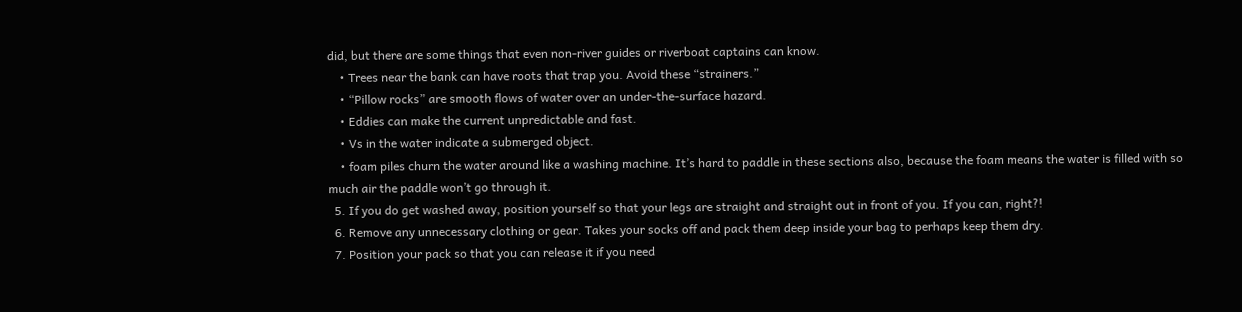did, but there are some things that even non-river guides or riverboat captains can know.
    • Trees near the bank can have roots that trap you. Avoid these “strainers.”
    • “Pillow rocks” are smooth flows of water over an under-the-surface hazard.
    • Eddies can make the current unpredictable and fast.
    • Vs in the water indicate a submerged object.
    • foam piles churn the water around like a washing machine. It’s hard to paddle in these sections also, because the foam means the water is filled with so much air the paddle won’t go through it.
  5. If you do get washed away, position yourself so that your legs are straight and straight out in front of you. If you can, right?!
  6. Remove any unnecessary clothing or gear. Takes your socks off and pack them deep inside your bag to perhaps keep them dry.
  7. Position your pack so that you can release it if you need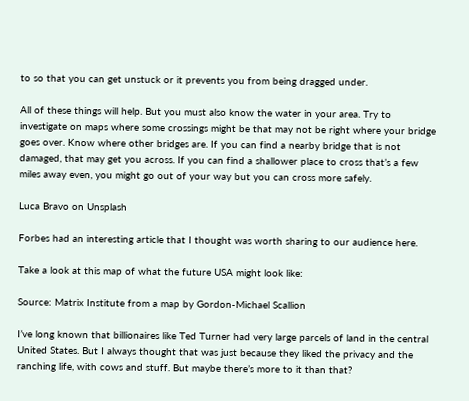to so that you can get unstuck or it prevents you from being dragged under.

All of these things will help. But you must also know the water in your area. Try to investigate on maps where some crossings might be that may not be right where your bridge goes over. Know where other bridges are. If you can find a nearby bridge that is not damaged, that may get you across. If you can find a shallower place to cross that’s a few miles away even, you might go out of your way but you can cross more safely.

Luca Bravo on Unsplash

Forbes had an interesting article that I thought was worth sharing to our audience here.

Take a look at this map of what the future USA might look like:

Source: Matrix Institute from a map by Gordon-Michael Scallion

I’ve long known that billionaires like Ted Turner had very large parcels of land in the central United States. But I always thought that was just because they liked the privacy and the ranching life, with cows and stuff. But maybe there’s more to it than that?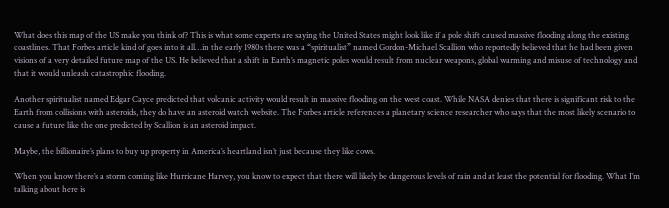What does this map of the US make you think of? This is what some experts are saying the United States might look like if a pole shift caused massive flooding along the existing coastlines. That Forbes article kind of goes into it all…in the early 1980s there was a “spiritualist” named Gordon-Michael Scallion who reportedly believed that he had been given visions of a very detailed future map of the US. He believed that a shift in Earth’s magnetic poles would result from nuclear weapons, global warming and misuse of technology and that it would unleash catastrophic flooding.

Another spiritualist named Edgar Cayce predicted that volcanic activity would result in massive flooding on the west coast. While NASA denies that there is significant risk to the Earth from collisions with asteroids, they do have an asteroid watch website. The Forbes article references a planetary science researcher who says that the most likely scenario to cause a future like the one predicted by Scallion is an asteroid impact.

Maybe, the billionaire’s plans to buy up property in America’s heartland isn’t just because they like cows.

When you know there’s a storm coming like Hurricane Harvey, you know to expect that there will likely be dangerous levels of rain and at least the potential for flooding. What I’m talking about here is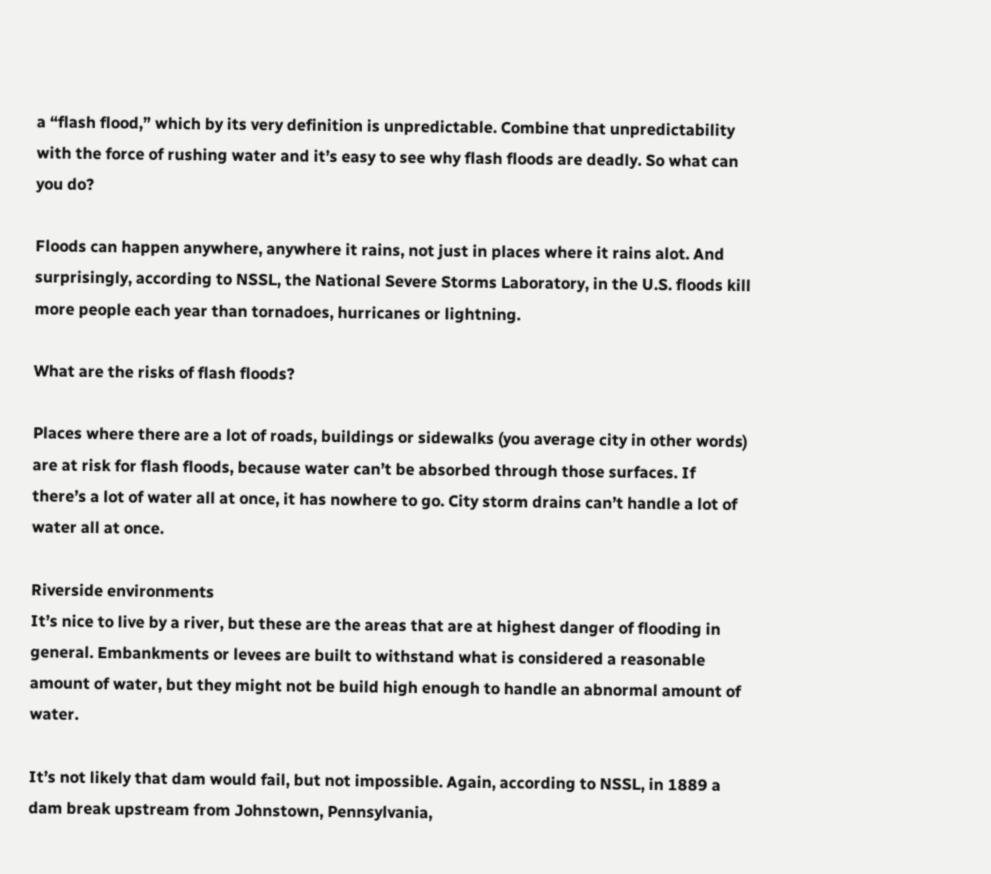a “flash flood,” which by its very definition is unpredictable. Combine that unpredictability with the force of rushing water and it’s easy to see why flash floods are deadly. So what can you do?

Floods can happen anywhere, anywhere it rains, not just in places where it rains alot. And surprisingly, according to NSSL, the National Severe Storms Laboratory, in the U.S. floods kill more people each year than tornadoes, hurricanes or lightning.

What are the risks of flash floods?

Places where there are a lot of roads, buildings or sidewalks (you average city in other words) are at risk for flash floods, because water can’t be absorbed through those surfaces. If there’s a lot of water all at once, it has nowhere to go. City storm drains can’t handle a lot of water all at once.

Riverside environments
It’s nice to live by a river, but these are the areas that are at highest danger of flooding in general. Embankments or levees are built to withstand what is considered a reasonable amount of water, but they might not be build high enough to handle an abnormal amount of water.

It’s not likely that dam would fail, but not impossible. Again, according to NSSL, in 1889 a dam break upstream from Johnstown, Pennsylvania,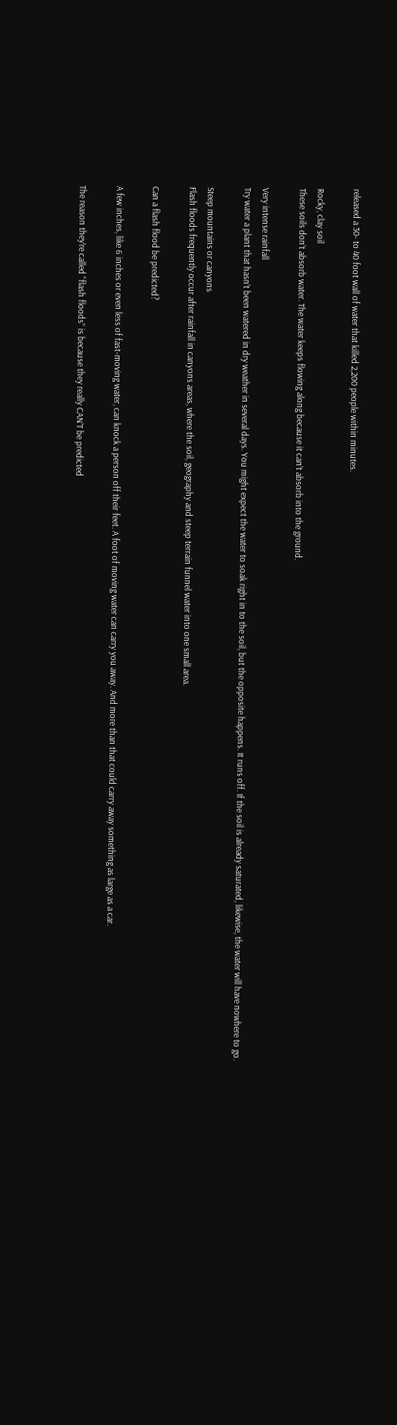released a 30- to 40 foot wall of water that killed 2,200 people within minutes.

Rocky, clay soil
These soils don’t absorb water. The water keeps flowing along because it can’t absorb into the ground.

Very intense rainfall
Try water a plant that hasn’t been watered in dry weather in several days. You might expect the water to soak right in to the soil, but the opposite happens. It runs off. If the soil is already saturated, likewise, the water will have nowhere to go.

Steep mountains or canyons
Flash floods frequently occur after rainfall in canyons areas, where the soil, geography and steep terrain funnel water into one small area.

Can a flash flood be predicted?

A few inches, like 6 inches or even less of fast-moving water, can knock a person off their feet. A foot of moving water can carry you away. And more than that could carry away something as large as a car.

The reason they’re called “flash floods” is because they really CAN’T be predicted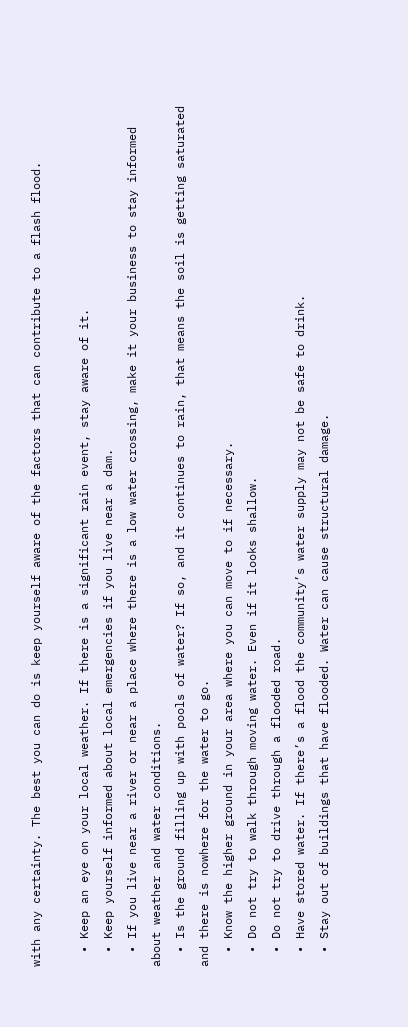with any certainty. The best you can do is keep yourself aware of the factors that can contribute to a flash flood.

  • Keep an eye on your local weather. If there is a significant rain event, stay aware of it.
  • Keep yourself informed about local emergencies if you live near a dam.
  • If you live near a river or near a place where there is a low water crossing, make it your business to stay informed about weather and water conditions.
  • Is the ground filling up with pools of water? If so, and it continues to rain, that means the soil is getting saturated and there is nowhere for the water to go.
  • Know the higher ground in your area where you can move to if necessary.
  • Do not try to walk through moving water. Even if it looks shallow.
  • Do not try to drive through a flooded road.
  • Have stored water. If there’s a flood the community’s water supply may not be safe to drink.
  • Stay out of buildings that have flooded. Water can cause structural damage.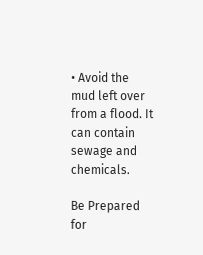• Avoid the mud left over from a flood. It can contain sewage and chemicals.

Be Prepared for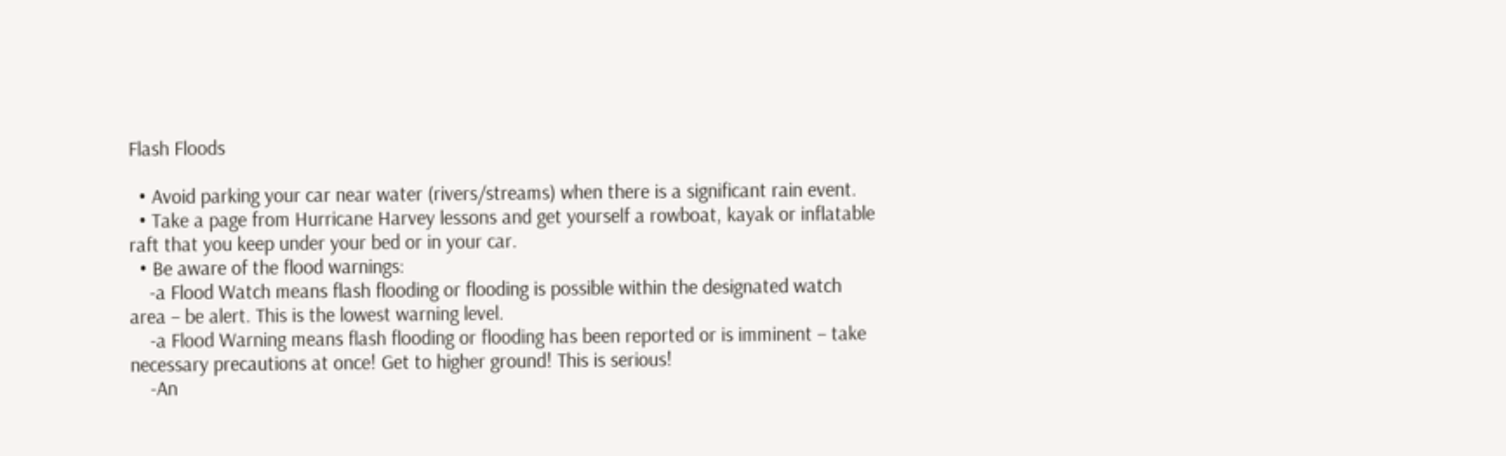Flash Floods

  • Avoid parking your car near water (rivers/streams) when there is a significant rain event.
  • Take a page from Hurricane Harvey lessons and get yourself a rowboat, kayak or inflatable raft that you keep under your bed or in your car.
  • Be aware of the flood warnings:
    -a Flood Watch means flash flooding or flooding is possible within the designated watch area – be alert. This is the lowest warning level.
    -a Flood Warning means flash flooding or flooding has been reported or is imminent – take necessary precautions at once! Get to higher ground! This is serious!
    -An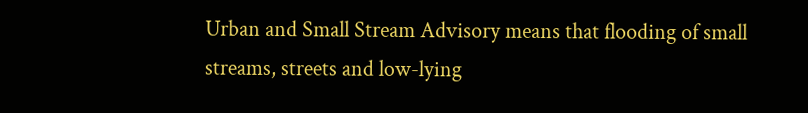Urban and Small Stream Advisory means that flooding of small streams, streets and low-lying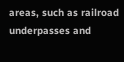areas, such as railroad underpasses and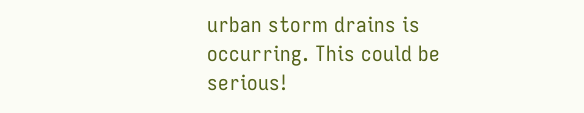urban storm drains is occurring. This could be serious!